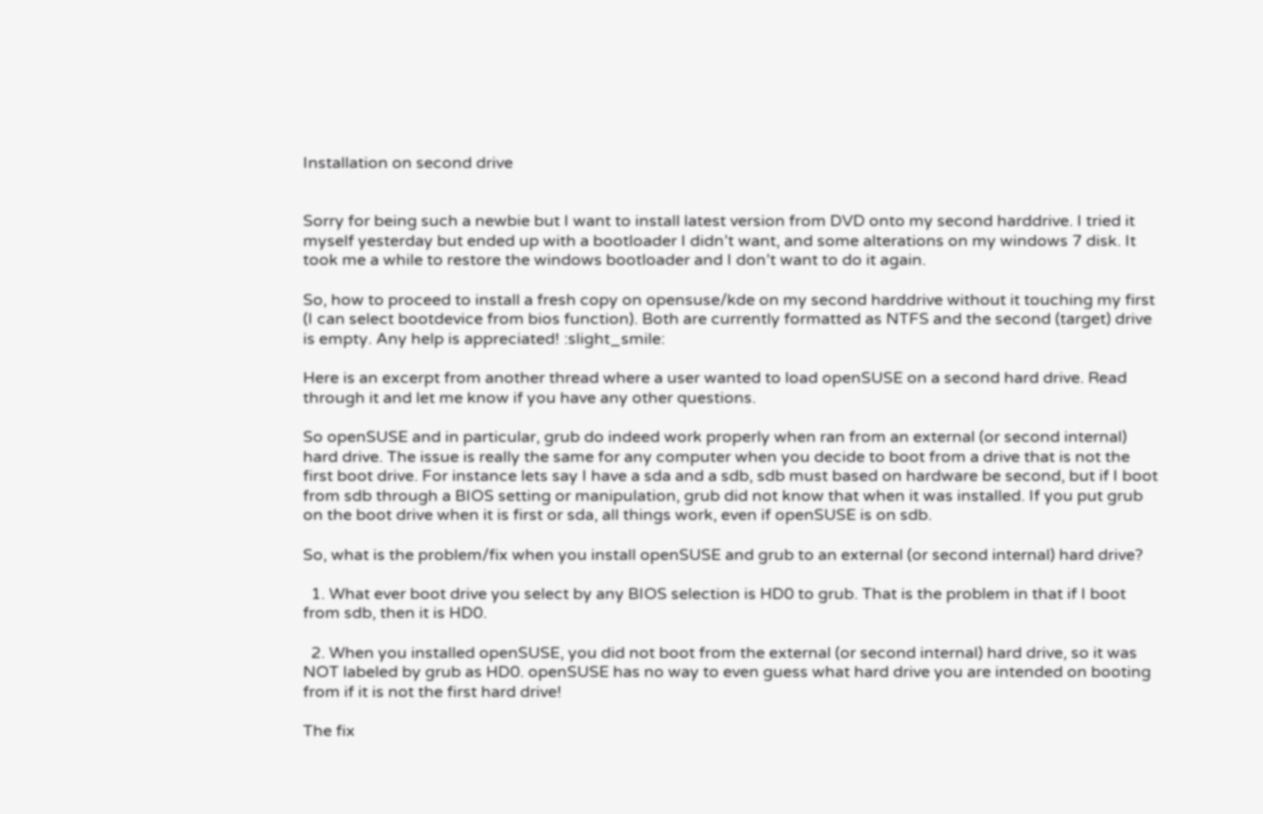Installation on second drive


Sorry for being such a newbie but I want to install latest version from DVD onto my second harddrive. I tried it myself yesterday but ended up with a bootloader I didn’t want, and some alterations on my windows 7 disk. It took me a while to restore the windows bootloader and I don’t want to do it again.

So, how to proceed to install a fresh copy on opensuse/kde on my second harddrive without it touching my first (I can select bootdevice from bios function). Both are currently formatted as NTFS and the second (target) drive is empty. Any help is appreciated! :slight_smile:

Here is an excerpt from another thread where a user wanted to load openSUSE on a second hard drive. Read through it and let me know if you have any other questions.

So openSUSE and in particular, grub do indeed work properly when ran from an external (or second internal) hard drive. The issue is really the same for any computer when you decide to boot from a drive that is not the first boot drive. For instance lets say I have a sda and a sdb, sdb must based on hardware be second, but if I boot from sdb through a BIOS setting or manipulation, grub did not know that when it was installed. If you put grub on the boot drive when it is first or sda, all things work, even if openSUSE is on sdb.

So, what is the problem/fix when you install openSUSE and grub to an external (or second internal) hard drive?

  1. What ever boot drive you select by any BIOS selection is HD0 to grub. That is the problem in that if I boot from sdb, then it is HD0.

  2. When you installed openSUSE, you did not boot from the external (or second internal) hard drive, so it was NOT labeled by grub as HD0. openSUSE has no way to even guess what hard drive you are intended on booting from if it is not the first hard drive!

The fix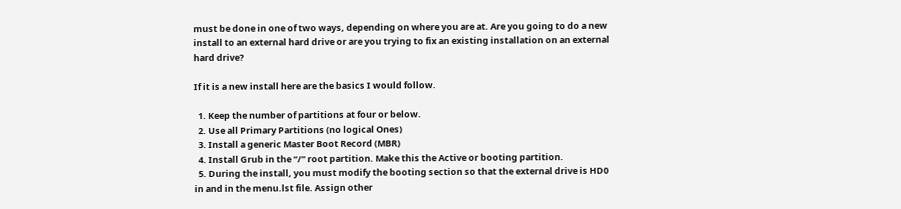must be done in one of two ways, depending on where you are at. Are you going to do a new install to an external hard drive or are you trying to fix an existing installation on an external hard drive?

If it is a new install here are the basics I would follow.

  1. Keep the number of partitions at four or below.
  2. Use all Primary Partitions (no logical Ones)
  3. Install a generic Master Boot Record (MBR)
  4. Install Grub in the “/” root partition. Make this the Active or booting partition.
  5. During the install, you must modify the booting section so that the external drive is HD0 in and in the menu.lst file. Assign other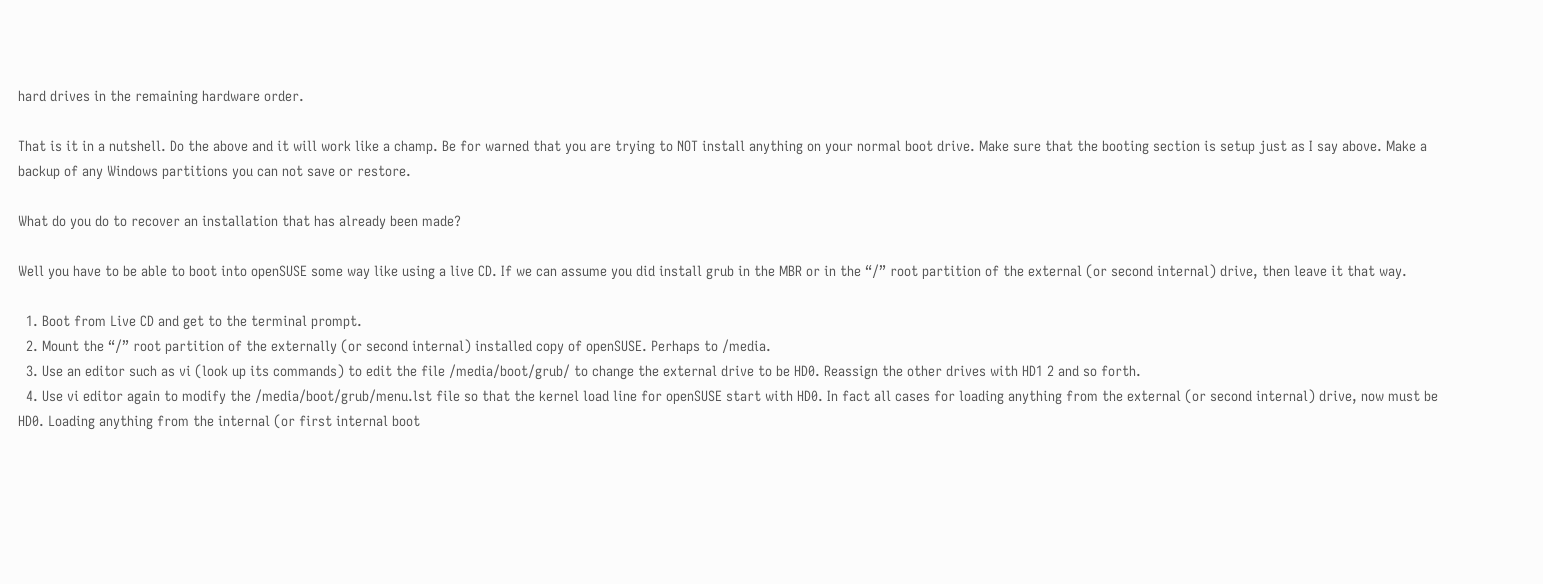hard drives in the remaining hardware order.

That is it in a nutshell. Do the above and it will work like a champ. Be for warned that you are trying to NOT install anything on your normal boot drive. Make sure that the booting section is setup just as I say above. Make a backup of any Windows partitions you can not save or restore.

What do you do to recover an installation that has already been made?

Well you have to be able to boot into openSUSE some way like using a live CD. If we can assume you did install grub in the MBR or in the “/” root partition of the external (or second internal) drive, then leave it that way.

  1. Boot from Live CD and get to the terminal prompt.
  2. Mount the “/” root partition of the externally (or second internal) installed copy of openSUSE. Perhaps to /media.
  3. Use an editor such as vi (look up its commands) to edit the file /media/boot/grub/ to change the external drive to be HD0. Reassign the other drives with HD1 2 and so forth.
  4. Use vi editor again to modify the /media/boot/grub/menu.lst file so that the kernel load line for openSUSE start with HD0. In fact all cases for loading anything from the external (or second internal) drive, now must be HD0. Loading anything from the internal (or first internal boot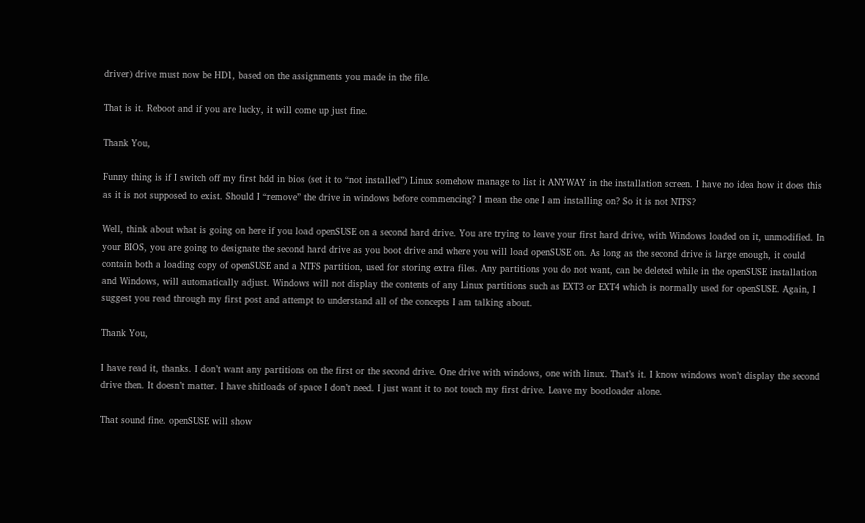driver) drive must now be HD1, based on the assignments you made in the file.

That is it. Reboot and if you are lucky, it will come up just fine.

Thank You,

Funny thing is if I switch off my first hdd in bios (set it to “not installed”) Linux somehow manage to list it ANYWAY in the installation screen. I have no idea how it does this as it is not supposed to exist. Should I “remove” the drive in windows before commencing? I mean the one I am installing on? So it is not NTFS?

Well, think about what is going on here if you load openSUSE on a second hard drive. You are trying to leave your first hard drive, with Windows loaded on it, unmodified. In your BIOS, you are going to designate the second hard drive as you boot drive and where you will load openSUSE on. As long as the second drive is large enough, it could contain both a loading copy of openSUSE and a NTFS partition, used for storing extra files. Any partitions you do not want, can be deleted while in the openSUSE installation and Windows, will automatically adjust. Windows will not display the contents of any Linux partitions such as EXT3 or EXT4 which is normally used for openSUSE. Again, I suggest you read through my first post and attempt to understand all of the concepts I am talking about.

Thank You,

I have read it, thanks. I don’t want any partitions on the first or the second drive. One drive with windows, one with linux. That’s it. I know windows won’t display the second drive then. It doesn’t matter. I have shitloads of space I don’t need. I just want it to not touch my first drive. Leave my bootloader alone.

That sound fine. openSUSE will show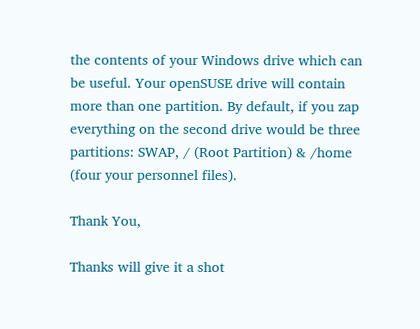the contents of your Windows drive which can be useful. Your openSUSE drive will contain more than one partition. By default, if you zap everything on the second drive would be three partitions: SWAP, / (Root Partition) & /home (four your personnel files).

Thank You,

Thanks will give it a shot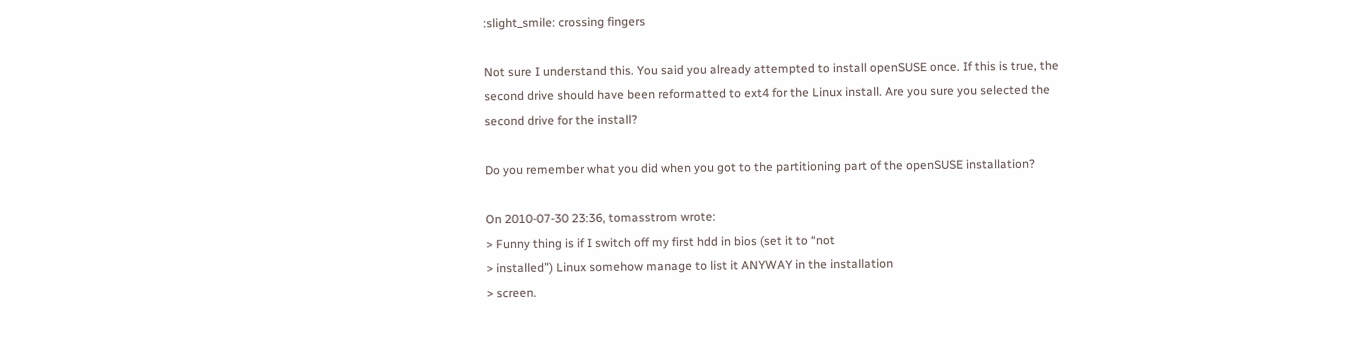:slight_smile: crossing fingers

Not sure I understand this. You said you already attempted to install openSUSE once. If this is true, the second drive should have been reformatted to ext4 for the Linux install. Are you sure you selected the second drive for the install?

Do you remember what you did when you got to the partitioning part of the openSUSE installation?

On 2010-07-30 23:36, tomasstrom wrote:
> Funny thing is if I switch off my first hdd in bios (set it to “not
> installed”) Linux somehow manage to list it ANYWAY in the installation
> screen.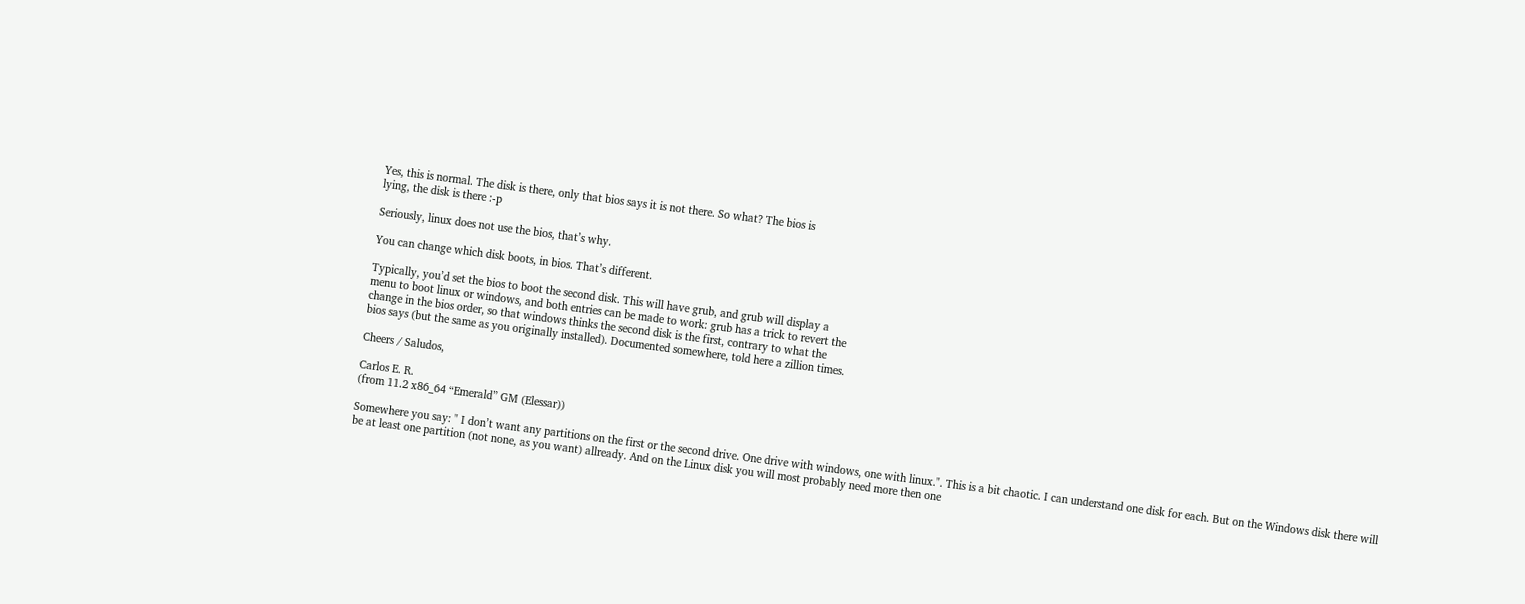Yes, this is normal. The disk is there, only that bios says it is not there. So what? The bios is
lying, the disk is there :-p

Seriously, linux does not use the bios, that’s why.

You can change which disk boots, in bios. That’s different.

Typically, you’d set the bios to boot the second disk. This will have grub, and grub will display a
menu to boot linux or windows, and both entries can be made to work: grub has a trick to revert the
change in the bios order, so that windows thinks the second disk is the first, contrary to what the
bios says (but the same as you originally installed). Documented somewhere, told here a zillion times.

Cheers / Saludos,

Carlos E. R.
(from 11.2 x86_64 “Emerald” GM (Elessar))

Somewhere you say: " I don’t want any partitions on the first or the second drive. One drive with windows, one with linux.". This is a bit chaotic. I can understand one disk for each. But on the Windows disk there will be at least one partition (not none, as you want) allready. And on the Linux disk you will most probably need more then one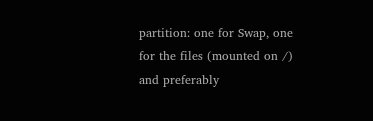partition: one for Swap, one for the files (mounted on /) and preferably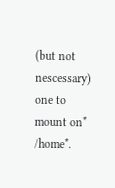(but not nescessary) one to mount on* /home*.